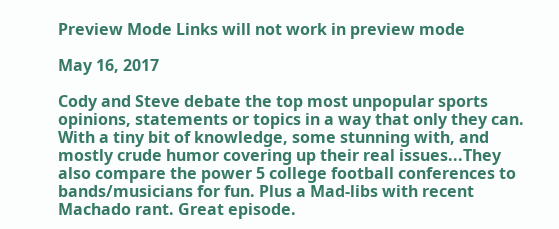Preview Mode Links will not work in preview mode

May 16, 2017

Cody and Steve debate the top most unpopular sports opinions, statements or topics in a way that only they can. With a tiny bit of knowledge, some stunning with, and mostly crude humor covering up their real issues...They also compare the power 5 college football conferences to bands/musicians for fun. Plus a Mad-libs with recent Machado rant. Great episode.